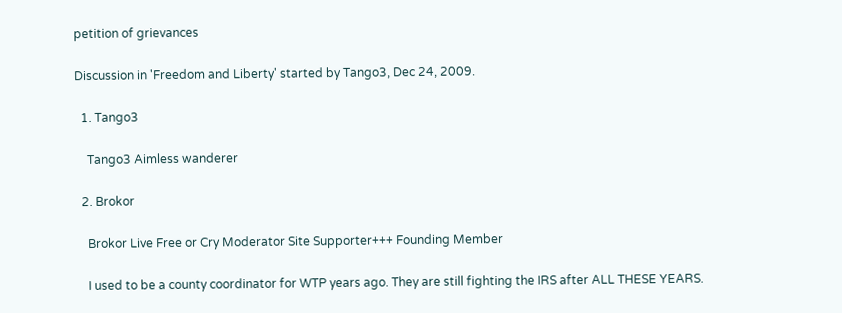petition of grievances

Discussion in 'Freedom and Liberty' started by Tango3, Dec 24, 2009.

  1. Tango3

    Tango3 Aimless wanderer

  2. Brokor

    Brokor Live Free or Cry Moderator Site Supporter+++ Founding Member

    I used to be a county coordinator for WTP years ago. They are still fighting the IRS after ALL THESE YEARS.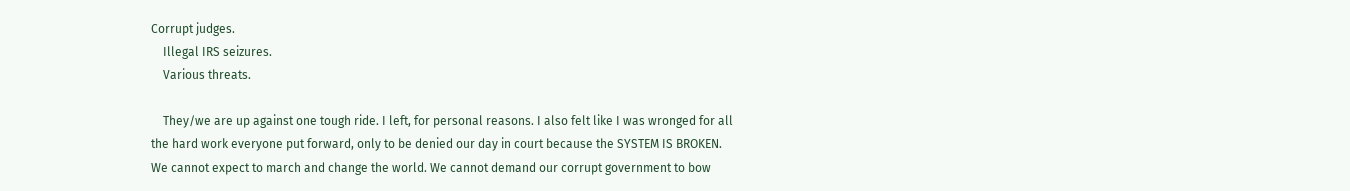Corrupt judges.
    Illegal IRS seizures.
    Various threats.

    They/we are up against one tough ride. I left, for personal reasons. I also felt like I was wronged for all the hard work everyone put forward, only to be denied our day in court because the SYSTEM IS BROKEN. We cannot expect to march and change the world. We cannot demand our corrupt government to bow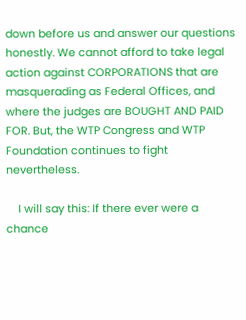down before us and answer our questions honestly. We cannot afford to take legal action against CORPORATIONS that are masquerading as Federal Offices, and where the judges are BOUGHT AND PAID FOR. But, the WTP Congress and WTP Foundation continues to fight nevertheless.

    I will say this: If there ever were a chance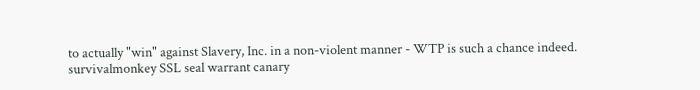to actually "win" against Slavery, Inc. in a non-violent manner - WTP is such a chance indeed.
survivalmonkey SSL seal warrant canary